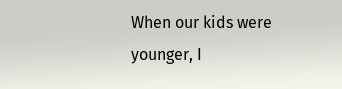When our kids were younger, I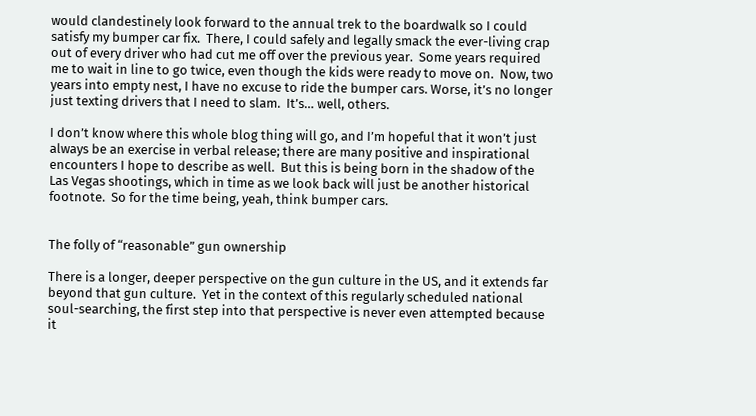would clandestinely look forward to the annual trek to the boardwalk so I could satisfy my bumper car fix.  There, I could safely and legally smack the ever-living crap out of every driver who had cut me off over the previous year.  Some years required me to wait in line to go twice, even though the kids were ready to move on.  Now, two years into empty nest, I have no excuse to ride the bumper cars. Worse, it’s no longer just texting drivers that I need to slam.  It’s… well, others.

I don’t know where this whole blog thing will go, and I’m hopeful that it won’t just always be an exercise in verbal release; there are many positive and inspirational encounters I hope to describe as well.  But this is being born in the shadow of the Las Vegas shootings, which in time as we look back will just be another historical footnote.  So for the time being, yeah, think bumper cars.


The folly of “reasonable” gun ownership

There is a longer, deeper perspective on the gun culture in the US, and it extends far beyond that gun culture.  Yet in the context of this regularly scheduled national soul-searching, the first step into that perspective is never even attempted because it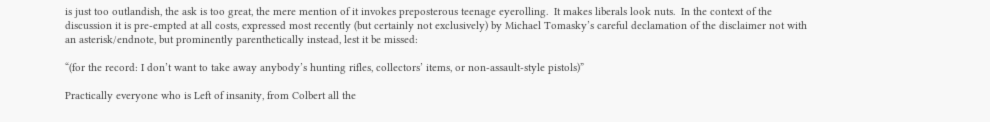is just too outlandish, the ask is too great, the mere mention of it invokes preposterous teenage eyerolling.  It makes liberals look nuts.  In the context of the discussion it is pre-empted at all costs, expressed most recently (but certainly not exclusively) by Michael Tomasky’s careful declamation of the disclaimer not with an asterisk/endnote, but prominently parenthetically instead, lest it be missed:

“(for the record: I don’t want to take away anybody’s hunting rifles, collectors’ items, or non-assault-style pistols)”

Practically everyone who is Left of insanity, from Colbert all the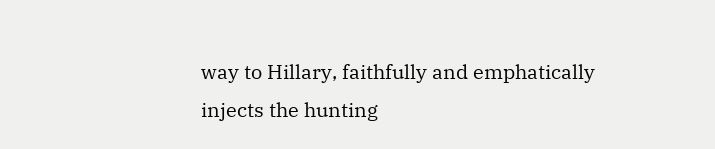way to Hillary, faithfully and emphatically injects the hunting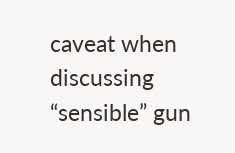caveat when discussing “sensible” gun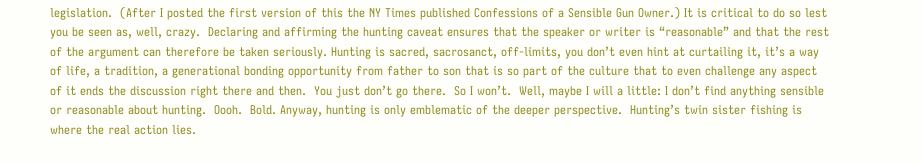legislation.  (After I posted the first version of this the NY Times published Confessions of a Sensible Gun Owner.) It is critical to do so lest you be seen as, well, crazy.  Declaring and affirming the hunting caveat ensures that the speaker or writer is “reasonable” and that the rest of the argument can therefore be taken seriously. Hunting is sacred, sacrosanct, off-limits, you don’t even hint at curtailing it, it’s a way of life, a tradition, a generational bonding opportunity from father to son that is so part of the culture that to even challenge any aspect of it ends the discussion right there and then.  You just don’t go there.  So I won’t.  Well, maybe I will a little: I don’t find anything sensible or reasonable about hunting.  Oooh.  Bold. Anyway, hunting is only emblematic of the deeper perspective.  Hunting’s twin sister fishing is where the real action lies.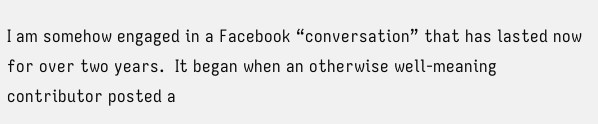I am somehow engaged in a Facebook “conversation” that has lasted now for over two years.  It began when an otherwise well-meaning contributor posted a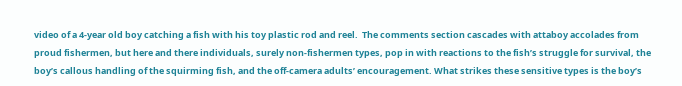video of a 4-year old boy catching a fish with his toy plastic rod and reel.  The comments section cascades with attaboy accolades from proud fishermen, but here and there individuals, surely non-fishermen types, pop in with reactions to the fish’s struggle for survival, the boy’s callous handling of the squirming fish, and the off-camera adults’ encouragement. What strikes these sensitive types is the boy’s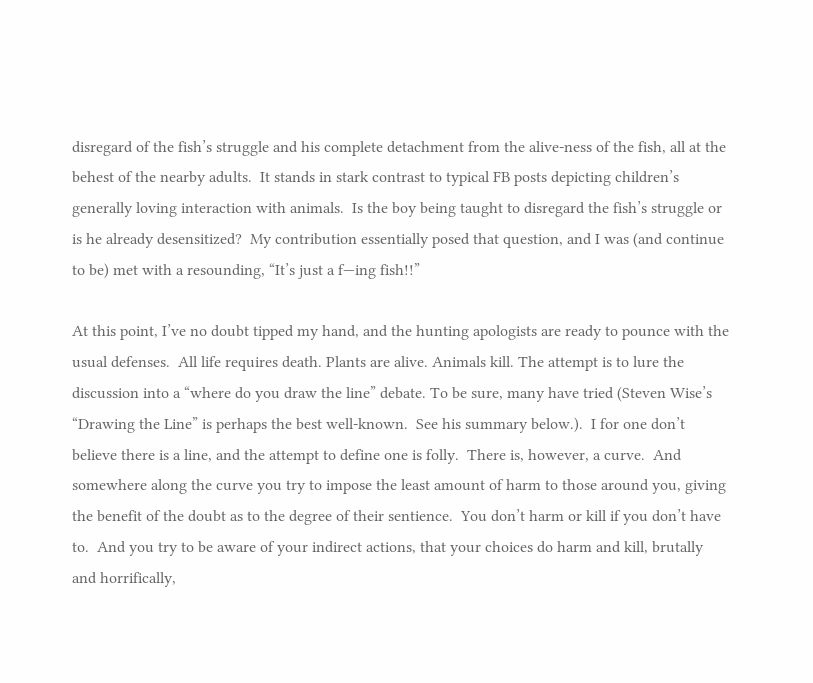disregard of the fish’s struggle and his complete detachment from the alive-ness of the fish, all at the behest of the nearby adults.  It stands in stark contrast to typical FB posts depicting children’s generally loving interaction with animals.  Is the boy being taught to disregard the fish’s struggle or is he already desensitized?  My contribution essentially posed that question, and I was (and continue to be) met with a resounding, “It’s just a f—ing fish!!”

At this point, I’ve no doubt tipped my hand, and the hunting apologists are ready to pounce with the usual defenses.  All life requires death. Plants are alive. Animals kill. The attempt is to lure the discussion into a “where do you draw the line” debate. To be sure, many have tried (Steven Wise’s “Drawing the Line” is perhaps the best well-known.  See his summary below.).  I for one don’t believe there is a line, and the attempt to define one is folly.  There is, however, a curve.  And somewhere along the curve you try to impose the least amount of harm to those around you, giving the benefit of the doubt as to the degree of their sentience.  You don’t harm or kill if you don’t have to.  And you try to be aware of your indirect actions, that your choices do harm and kill, brutally and horrifically,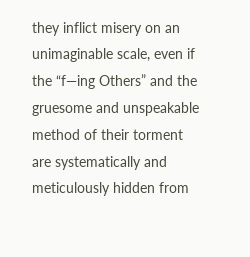they inflict misery on an unimaginable scale, even if the “f—ing Others” and the gruesome and unspeakable method of their torment are systematically and meticulously hidden from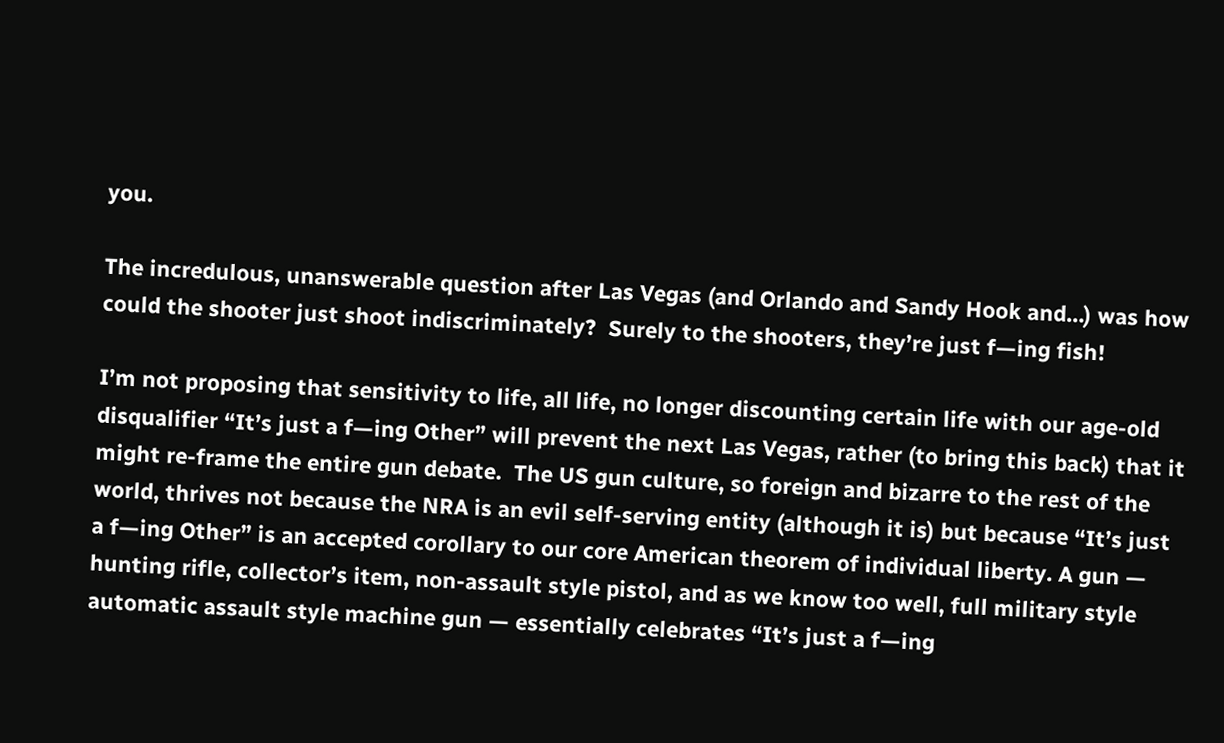you.

The incredulous, unanswerable question after Las Vegas (and Orlando and Sandy Hook and…) was how could the shooter just shoot indiscriminately?  Surely to the shooters, they’re just f—ing fish!

I’m not proposing that sensitivity to life, all life, no longer discounting certain life with our age-old disqualifier “It’s just a f—ing Other” will prevent the next Las Vegas, rather (to bring this back) that it might re-frame the entire gun debate.  The US gun culture, so foreign and bizarre to the rest of the world, thrives not because the NRA is an evil self-serving entity (although it is) but because “It’s just a f—ing Other” is an accepted corollary to our core American theorem of individual liberty. A gun — hunting rifle, collector’s item, non-assault style pistol, and as we know too well, full military style automatic assault style machine gun — essentially celebrates “It’s just a f—ing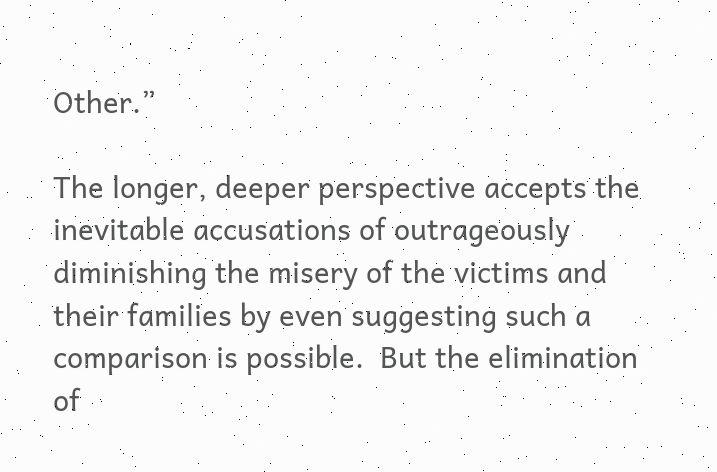Other.”

The longer, deeper perspective accepts the inevitable accusations of outrageously diminishing the misery of the victims and their families by even suggesting such a comparison is possible.  But the elimination of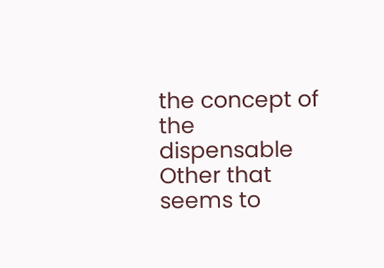the concept of the dispensable Other that seems to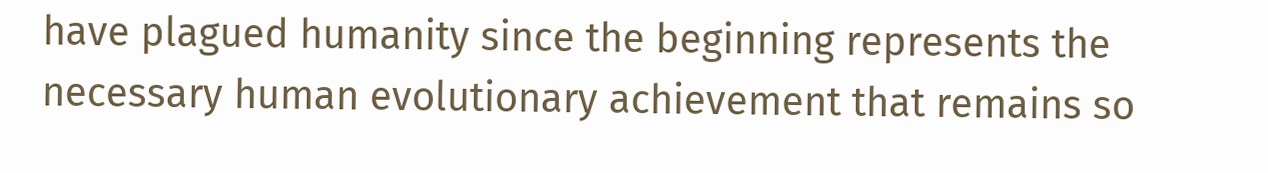have plagued humanity since the beginning represents the necessary human evolutionary achievement that remains so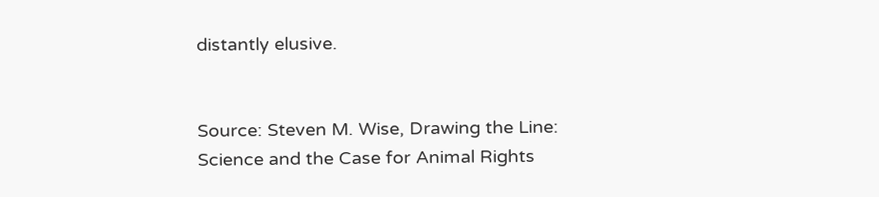distantly elusive.


Source: Steven M. Wise, Drawing the Line: Science and the Case for Animal Rights